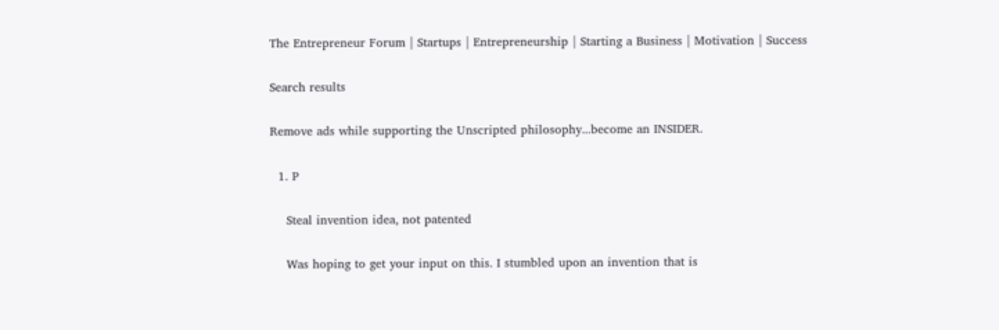The Entrepreneur Forum | Startups | Entrepreneurship | Starting a Business | Motivation | Success

Search results

Remove ads while supporting the Unscripted philosophy...become an INSIDER.

  1. P

    Steal invention idea, not patented

    Was hoping to get your input on this. I stumbled upon an invention that is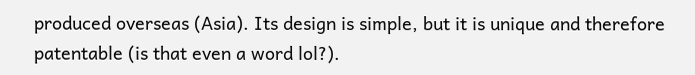produced overseas (Asia). Its design is simple, but it is unique and therefore patentable (is that even a word lol?).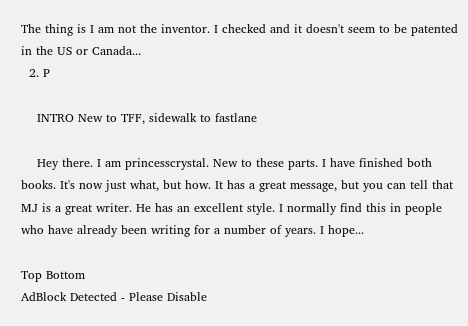The thing is I am not the inventor. I checked and it doesn't seem to be patented in the US or Canada...
  2. P

    INTRO New to TFF, sidewalk to fastlane

    Hey there. I am princesscrystal. New to these parts. I have finished both books. It's now just what, but how. It has a great message, but you can tell that MJ is a great writer. He has an excellent style. I normally find this in people who have already been writing for a number of years. I hope...

Top Bottom
AdBlock Detected - Please Disable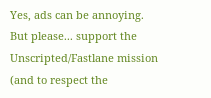Yes, ads can be annoying. But please... support the Unscripted/Fastlane mission (and to respect the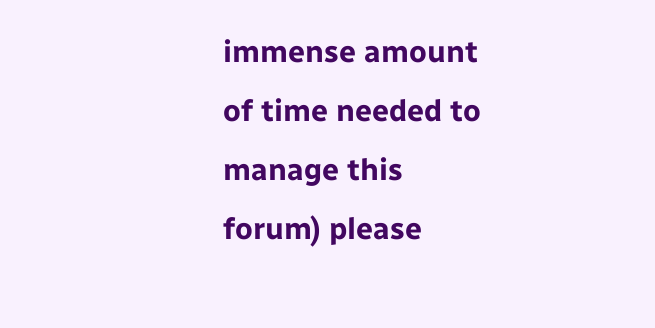immense amount of time needed to manage this forum) please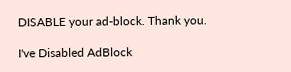DISABLE your ad-block. Thank you.

I've Disabled AdBlock